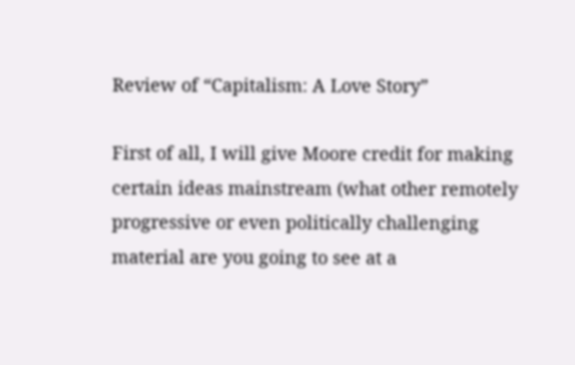Review of “Capitalism: A Love Story”

First of all, I will give Moore credit for making certain ideas mainstream (what other remotely progressive or even politically challenging material are you going to see at a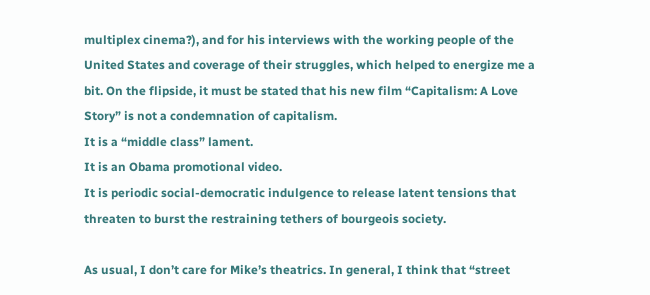multiplex cinema?), and for his interviews with the working people of the United States and coverage of their struggles, which helped to energize me a bit. On the flipside, it must be stated that his new film “Capitalism: A Love Story” is not a condemnation of capitalism.
It is a “middle class” lament.
It is an Obama promotional video.
It is periodic social-democratic indulgence to release latent tensions that threaten to burst the restraining tethers of bourgeois society.

As usual, I don’t care for Mike’s theatrics. In general, I think that “street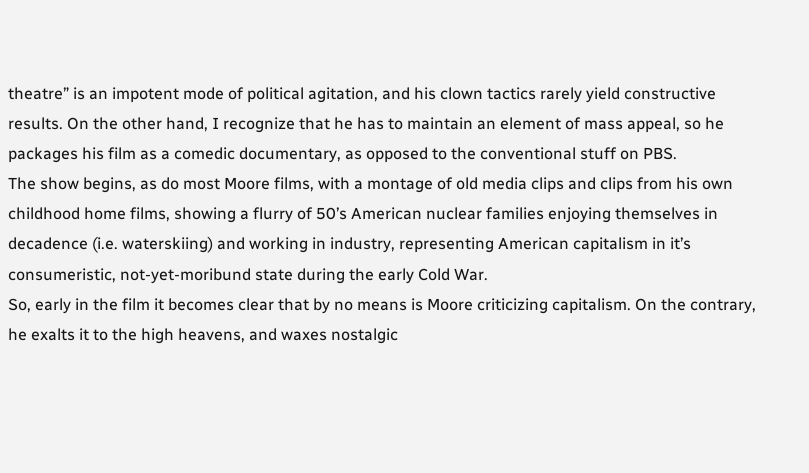theatre” is an impotent mode of political agitation, and his clown tactics rarely yield constructive results. On the other hand, I recognize that he has to maintain an element of mass appeal, so he packages his film as a comedic documentary, as opposed to the conventional stuff on PBS.
The show begins, as do most Moore films, with a montage of old media clips and clips from his own childhood home films, showing a flurry of 50’s American nuclear families enjoying themselves in decadence (i.e. waterskiing) and working in industry, representing American capitalism in it’s consumeristic, not-yet-moribund state during the early Cold War.
So, early in the film it becomes clear that by no means is Moore criticizing capitalism. On the contrary, he exalts it to the high heavens, and waxes nostalgic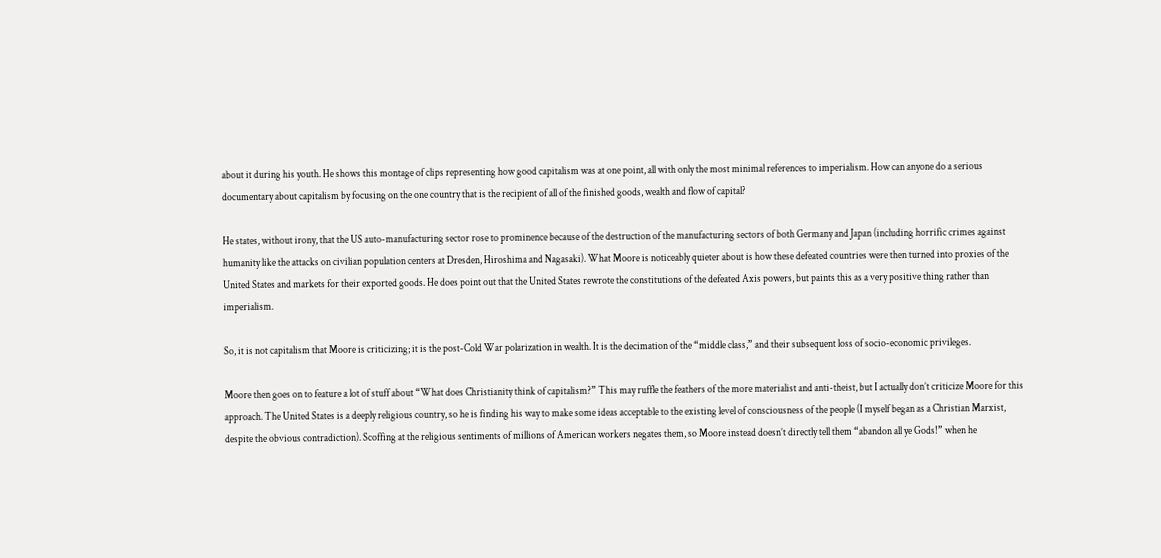about it during his youth. He shows this montage of clips representing how good capitalism was at one point, all with only the most minimal references to imperialism. How can anyone do a serious documentary about capitalism by focusing on the one country that is the recipient of all of the finished goods, wealth and flow of capital?

He states, without irony, that the US auto-manufacturing sector rose to prominence because of the destruction of the manufacturing sectors of both Germany and Japan (including horrific crimes against humanity like the attacks on civilian population centers at Dresden, Hiroshima and Nagasaki). What Moore is noticeably quieter about is how these defeated countries were then turned into proxies of the United States and markets for their exported goods. He does point out that the United States rewrote the constitutions of the defeated Axis powers, but paints this as a very positive thing rather than imperialism.

So, it is not capitalism that Moore is criticizing; it is the post-Cold War polarization in wealth. It is the decimation of the “middle class,” and their subsequent loss of socio-economic privileges.

Moore then goes on to feature a lot of stuff about “What does Christianity think of capitalism?” This may ruffle the feathers of the more materialist and anti-theist, but I actually don’t criticize Moore for this approach. The United States is a deeply religious country, so he is finding his way to make some ideas acceptable to the existing level of consciousness of the people (I myself began as a Christian Marxist, despite the obvious contradiction). Scoffing at the religious sentiments of millions of American workers negates them, so Moore instead doesn’t directly tell them “abandon all ye Gods!” when he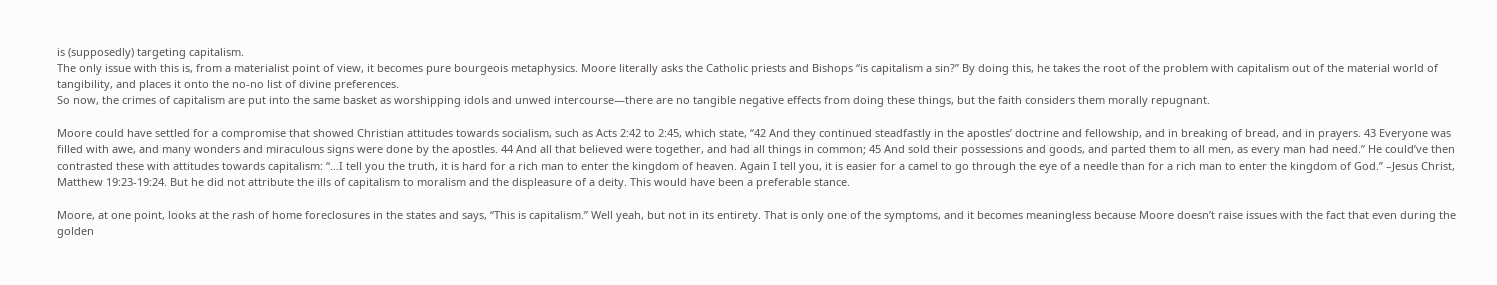is (supposedly) targeting capitalism.
The only issue with this is, from a materialist point of view, it becomes pure bourgeois metaphysics. Moore literally asks the Catholic priests and Bishops “is capitalism a sin?” By doing this, he takes the root of the problem with capitalism out of the material world of tangibility, and places it onto the no-no list of divine preferences.
So now, the crimes of capitalism are put into the same basket as worshipping idols and unwed intercourse—there are no tangible negative effects from doing these things, but the faith considers them morally repugnant.

Moore could have settled for a compromise that showed Christian attitudes towards socialism, such as Acts 2:42 to 2:45, which state, “42 And they continued steadfastly in the apostles’ doctrine and fellowship, and in breaking of bread, and in prayers. 43 Everyone was filled with awe, and many wonders and miraculous signs were done by the apostles. 44 And all that believed were together, and had all things in common; 45 And sold their possessions and goods, and parted them to all men, as every man had need.” He could’ve then contrasted these with attitudes towards capitalism: “…I tell you the truth, it is hard for a rich man to enter the kingdom of heaven. Again I tell you, it is easier for a camel to go through the eye of a needle than for a rich man to enter the kingdom of God.” –Jesus Christ, Matthew 19:23-19:24. But he did not attribute the ills of capitalism to moralism and the displeasure of a deity. This would have been a preferable stance.

Moore, at one point, looks at the rash of home foreclosures in the states and says, “This is capitalism.” Well yeah, but not in its entirety. That is only one of the symptoms, and it becomes meaningless because Moore doesn’t raise issues with the fact that even during the golden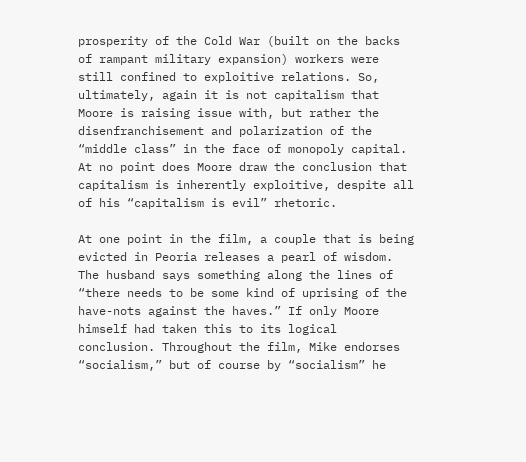prosperity of the Cold War (built on the backs of rampant military expansion) workers were still confined to exploitive relations. So, ultimately, again it is not capitalism that Moore is raising issue with, but rather the disenfranchisement and polarization of the “middle class” in the face of monopoly capital. At no point does Moore draw the conclusion that capitalism is inherently exploitive, despite all of his “capitalism is evil” rhetoric.

At one point in the film, a couple that is being evicted in Peoria releases a pearl of wisdom. The husband says something along the lines of “there needs to be some kind of uprising of the have-nots against the haves.” If only Moore himself had taken this to its logical conclusion. Throughout the film, Mike endorses “socialism,” but of course by “socialism” he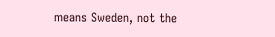means Sweden, not the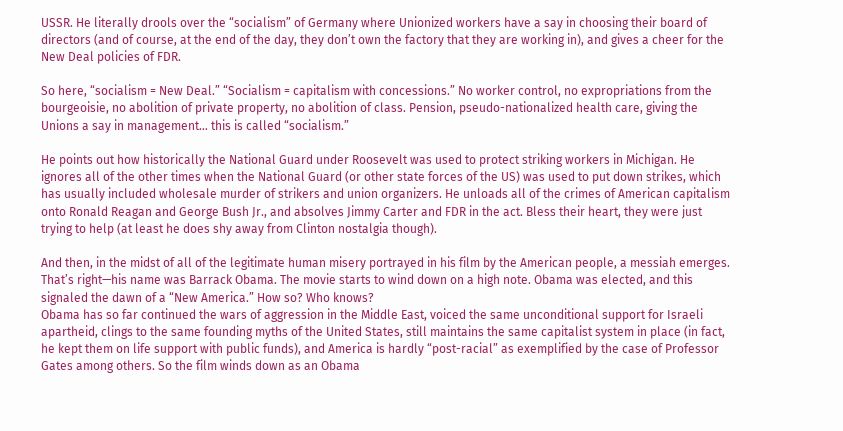USSR. He literally drools over the “socialism” of Germany where Unionized workers have a say in choosing their board of directors (and of course, at the end of the day, they don’t own the factory that they are working in), and gives a cheer for the New Deal policies of FDR.

So here, “socialism = New Deal.” “Socialism = capitalism with concessions.” No worker control, no expropriations from the bourgeoisie, no abolition of private property, no abolition of class. Pension, pseudo-nationalized health care, giving the Unions a say in management… this is called “socialism.”

He points out how historically the National Guard under Roosevelt was used to protect striking workers in Michigan. He ignores all of the other times when the National Guard (or other state forces of the US) was used to put down strikes, which has usually included wholesale murder of strikers and union organizers. He unloads all of the crimes of American capitalism onto Ronald Reagan and George Bush Jr., and absolves Jimmy Carter and FDR in the act. Bless their heart, they were just trying to help (at least he does shy away from Clinton nostalgia though).

And then, in the midst of all of the legitimate human misery portrayed in his film by the American people, a messiah emerges. That’s right—his name was Barrack Obama. The movie starts to wind down on a high note. Obama was elected, and this signaled the dawn of a “New America.” How so? Who knows?
Obama has so far continued the wars of aggression in the Middle East, voiced the same unconditional support for Israeli apartheid, clings to the same founding myths of the United States, still maintains the same capitalist system in place (in fact, he kept them on life support with public funds), and America is hardly “post-racial” as exemplified by the case of Professor Gates among others. So the film winds down as an Obama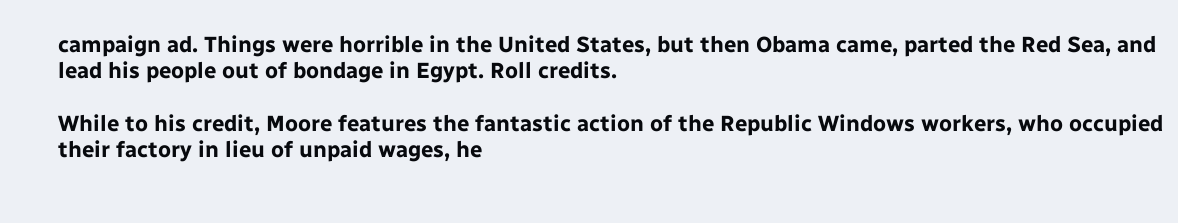campaign ad. Things were horrible in the United States, but then Obama came, parted the Red Sea, and lead his people out of bondage in Egypt. Roll credits.

While to his credit, Moore features the fantastic action of the Republic Windows workers, who occupied their factory in lieu of unpaid wages, he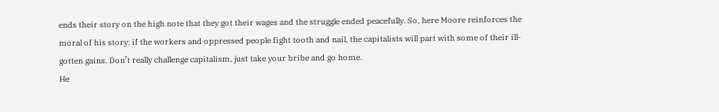ends their story on the high note that they got their wages and the struggle ended peacefully. So, here Moore reinforces the moral of his story: if the workers and oppressed people fight tooth and nail, the capitalists will part with some of their ill-gotten gains. Don’t really challenge capitalism, just take your bribe and go home.
He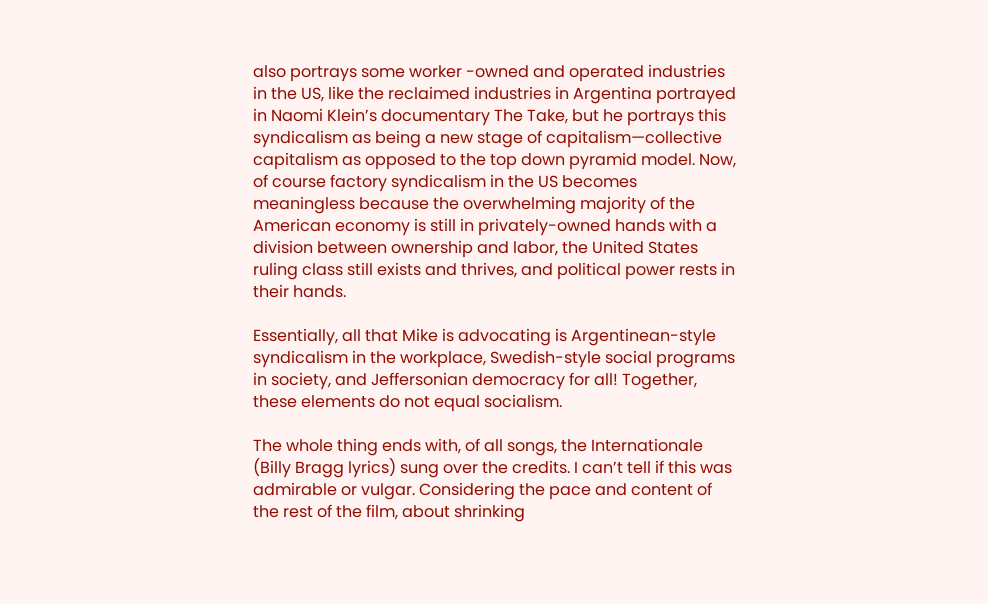also portrays some worker -owned and operated industries in the US, like the reclaimed industries in Argentina portrayed in Naomi Klein’s documentary The Take, but he portrays this syndicalism as being a new stage of capitalism—collective capitalism as opposed to the top down pyramid model. Now, of course factory syndicalism in the US becomes meaningless because the overwhelming majority of the American economy is still in privately-owned hands with a division between ownership and labor, the United States ruling class still exists and thrives, and political power rests in their hands.

Essentially, all that Mike is advocating is Argentinean-style syndicalism in the workplace, Swedish-style social programs in society, and Jeffersonian democracy for all! Together, these elements do not equal socialism.

The whole thing ends with, of all songs, the Internationale (Billy Bragg lyrics) sung over the credits. I can’t tell if this was admirable or vulgar. Considering the pace and content of the rest of the film, about shrinking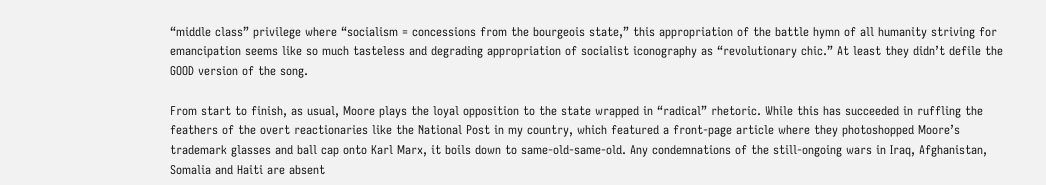“middle class” privilege where “socialism = concessions from the bourgeois state,” this appropriation of the battle hymn of all humanity striving for emancipation seems like so much tasteless and degrading appropriation of socialist iconography as “revolutionary chic.” At least they didn’t defile the GOOD version of the song.

From start to finish, as usual, Moore plays the loyal opposition to the state wrapped in “radical” rhetoric. While this has succeeded in ruffling the feathers of the overt reactionaries like the National Post in my country, which featured a front-page article where they photoshopped Moore’s trademark glasses and ball cap onto Karl Marx, it boils down to same-old-same-old. Any condemnations of the still-ongoing wars in Iraq, Afghanistan, Somalia and Haiti are absent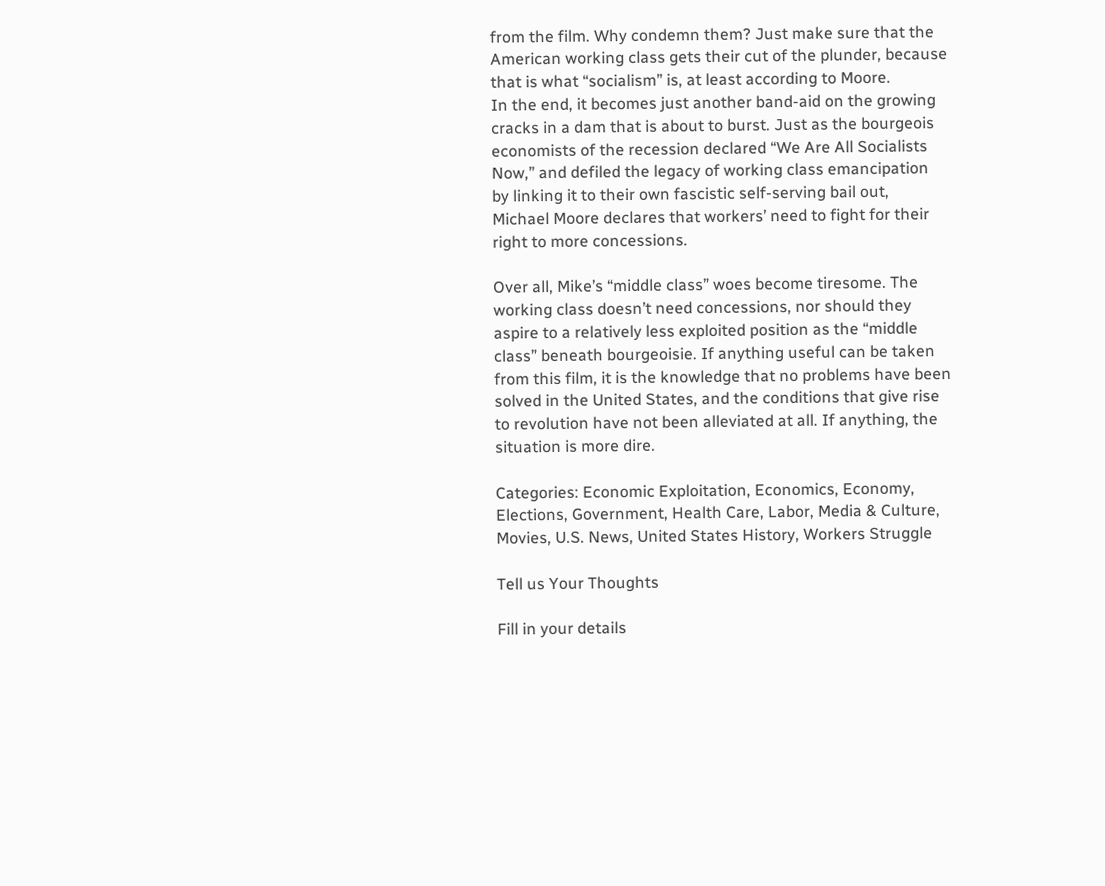from the film. Why condemn them? Just make sure that the American working class gets their cut of the plunder, because that is what “socialism” is, at least according to Moore.
In the end, it becomes just another band-aid on the growing cracks in a dam that is about to burst. Just as the bourgeois economists of the recession declared “We Are All Socialists Now,” and defiled the legacy of working class emancipation by linking it to their own fascistic self-serving bail out, Michael Moore declares that workers’ need to fight for their right to more concessions.

Over all, Mike’s “middle class” woes become tiresome. The working class doesn’t need concessions, nor should they aspire to a relatively less exploited position as the “middle class” beneath bourgeoisie. If anything useful can be taken from this film, it is the knowledge that no problems have been solved in the United States, and the conditions that give rise to revolution have not been alleviated at all. If anything, the situation is more dire.

Categories: Economic Exploitation, Economics, Economy, Elections, Government, Health Care, Labor, Media & Culture, Movies, U.S. News, United States History, Workers Struggle

Tell us Your Thoughts

Fill in your details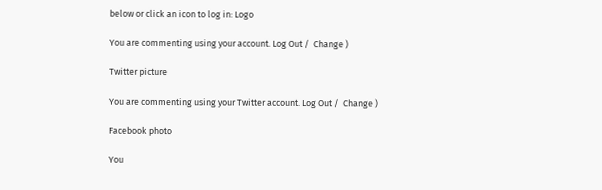below or click an icon to log in: Logo

You are commenting using your account. Log Out /  Change )

Twitter picture

You are commenting using your Twitter account. Log Out /  Change )

Facebook photo

You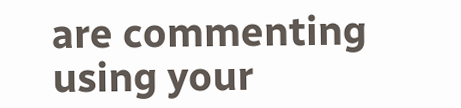are commenting using your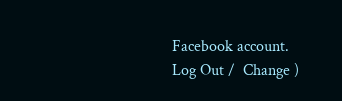Facebook account. Log Out /  Change )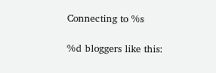Connecting to %s

%d bloggers like this: